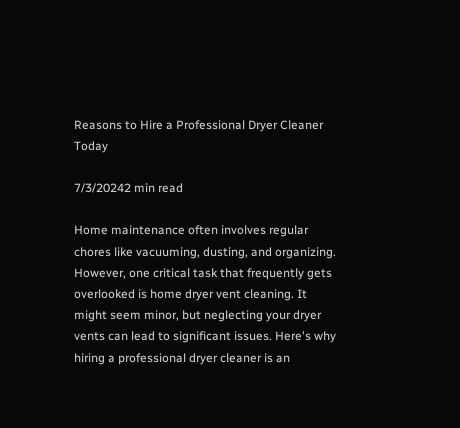Reasons to Hire a Professional Dryer Cleaner Today

7/3/20242 min read

Home maintenance often involves regular chores like vacuuming, dusting, and organizing. However, one critical task that frequently gets overlooked is home dryer vent cleaning. It might seem minor, but neglecting your dryer vents can lead to significant issues. Here's why hiring a professional dryer cleaner is an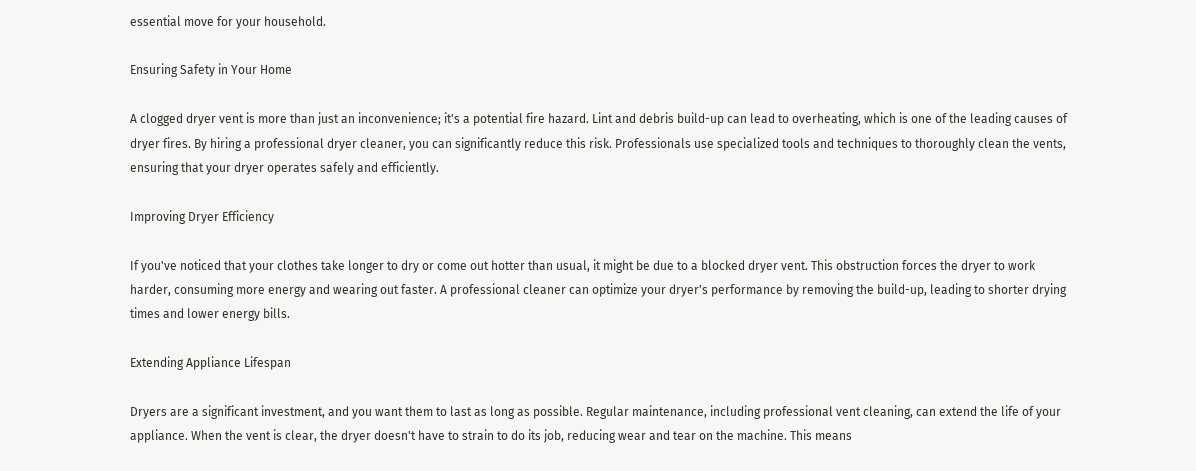essential move for your household.

Ensuring Safety in Your Home

A clogged dryer vent is more than just an inconvenience; it's a potential fire hazard. Lint and debris build-up can lead to overheating, which is one of the leading causes of dryer fires. By hiring a professional dryer cleaner, you can significantly reduce this risk. Professionals use specialized tools and techniques to thoroughly clean the vents, ensuring that your dryer operates safely and efficiently.

Improving Dryer Efficiency

If you've noticed that your clothes take longer to dry or come out hotter than usual, it might be due to a blocked dryer vent. This obstruction forces the dryer to work harder, consuming more energy and wearing out faster. A professional cleaner can optimize your dryer's performance by removing the build-up, leading to shorter drying times and lower energy bills.

Extending Appliance Lifespan

Dryers are a significant investment, and you want them to last as long as possible. Regular maintenance, including professional vent cleaning, can extend the life of your appliance. When the vent is clear, the dryer doesn't have to strain to do its job, reducing wear and tear on the machine. This means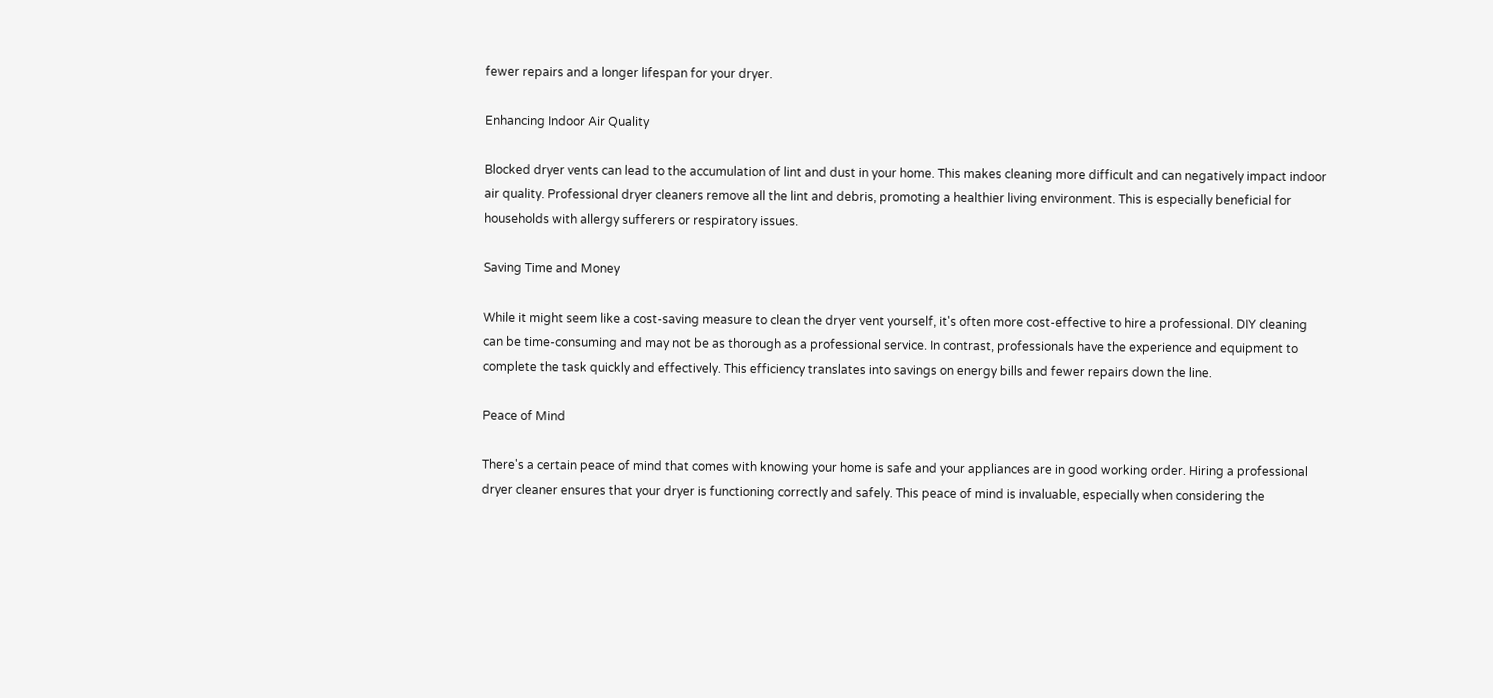fewer repairs and a longer lifespan for your dryer.

Enhancing Indoor Air Quality

Blocked dryer vents can lead to the accumulation of lint and dust in your home. This makes cleaning more difficult and can negatively impact indoor air quality. Professional dryer cleaners remove all the lint and debris, promoting a healthier living environment. This is especially beneficial for households with allergy sufferers or respiratory issues.

Saving Time and Money

While it might seem like a cost-saving measure to clean the dryer vent yourself, it's often more cost-effective to hire a professional. DIY cleaning can be time-consuming and may not be as thorough as a professional service. In contrast, professionals have the experience and equipment to complete the task quickly and effectively. This efficiency translates into savings on energy bills and fewer repairs down the line.

Peace of Mind

There's a certain peace of mind that comes with knowing your home is safe and your appliances are in good working order. Hiring a professional dryer cleaner ensures that your dryer is functioning correctly and safely. This peace of mind is invaluable, especially when considering the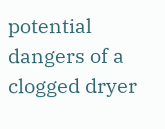potential dangers of a clogged dryer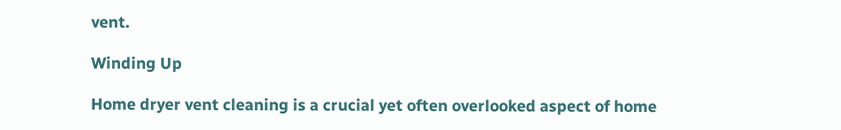vent.

Winding Up

Home dryer vent cleaning is a crucial yet often overlooked aspect of home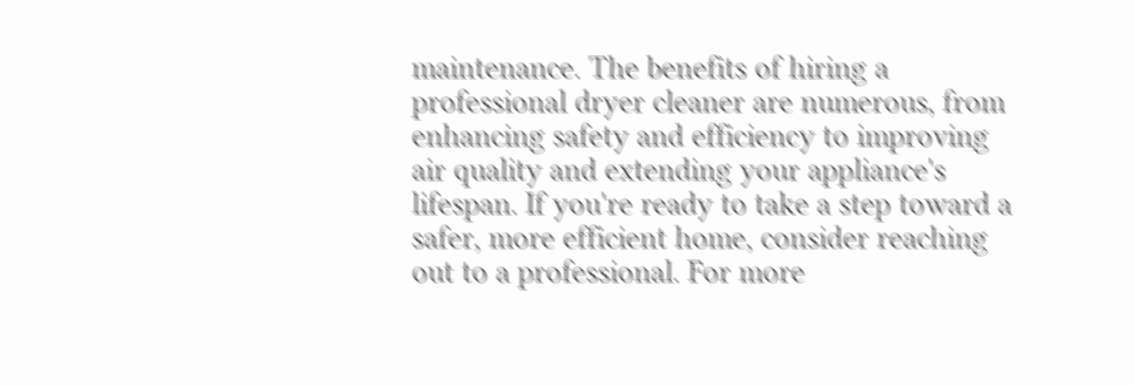maintenance. The benefits of hiring a professional dryer cleaner are numerous, from enhancing safety and efficiency to improving air quality and extending your appliance's lifespan. If you're ready to take a step toward a safer, more efficient home, consider reaching out to a professional. For more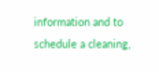information and to schedule a cleaning,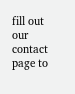fill out our contact page to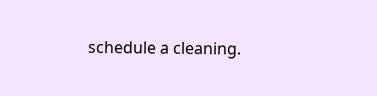schedule a cleaning.